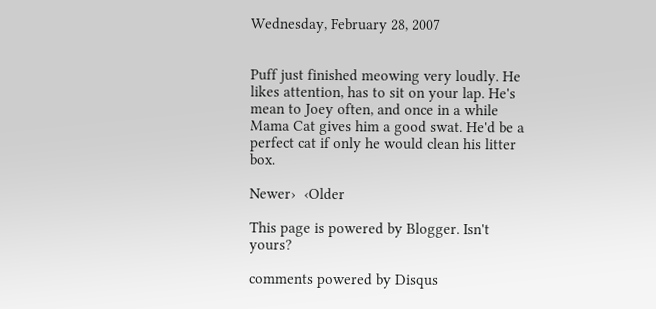Wednesday, February 28, 2007


Puff just finished meowing very loudly. He likes attention, has to sit on your lap. He's mean to Joey often, and once in a while Mama Cat gives him a good swat. He'd be a perfect cat if only he would clean his litter box.

Newer›  ‹Older

This page is powered by Blogger. Isn't yours?

comments powered by Disqus